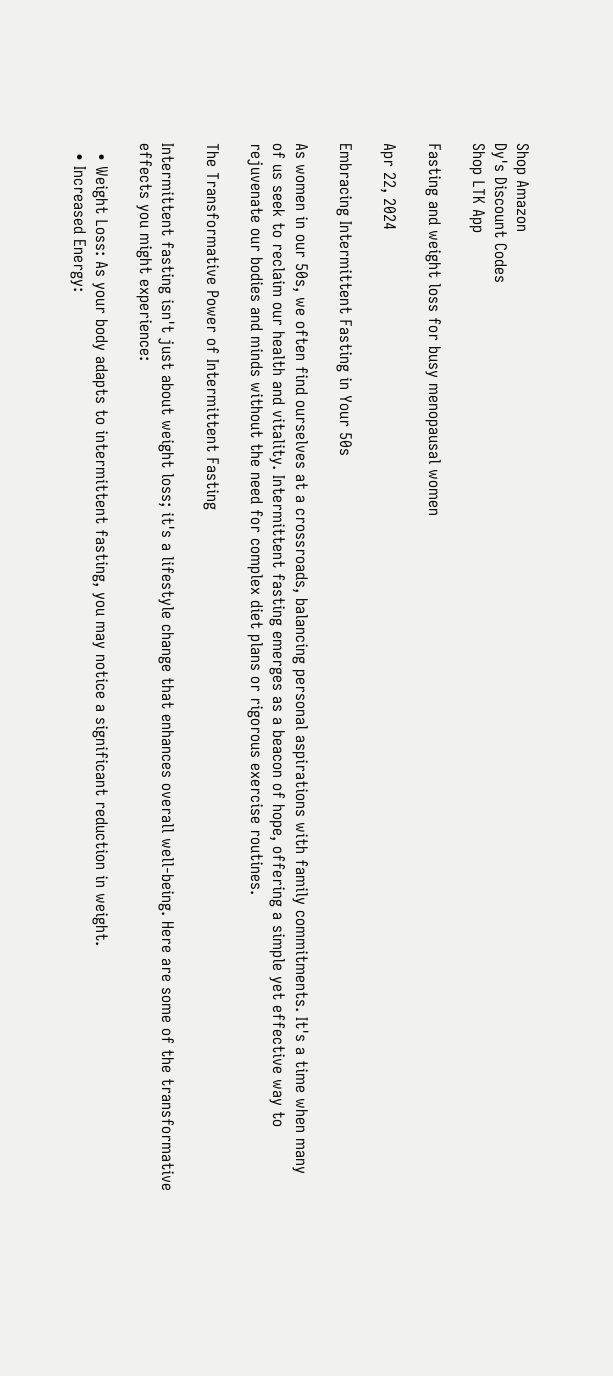Shop Amazon
Dy's Discount Codes
Shop LTK App

Fasting and weight loss for busy menopausal women

Apr 22, 2024

Embracing Intermittent Fasting in Your 50s

As women in our 50s, we often find ourselves at a crossroads, balancing personal aspirations with family commitments. It's a time when many of us seek to reclaim our health and vitality. Intermittent fasting emerges as a beacon of hope, offering a simple yet effective way to rejuvenate our bodies and minds without the need for complex diet plans or rigorous exercise routines.

The Transformative Power of Intermittent Fasting

Intermittent fasting isn't just about weight loss; it's a lifestyle change that enhances overall well-being. Here are some of the transformative effects you might experience:

  • Weight Loss: As your body adapts to intermittent fasting, you may notice a significant reduction in weight.
  • Increased Energy: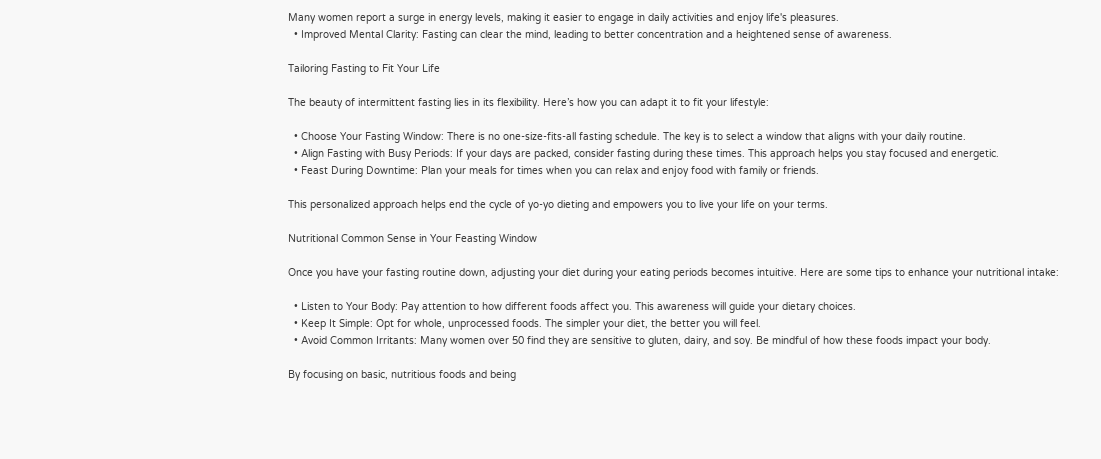Many women report a surge in energy levels, making it easier to engage in daily activities and enjoy life's pleasures.
  • Improved Mental Clarity: Fasting can clear the mind, leading to better concentration and a heightened sense of awareness.

Tailoring Fasting to Fit Your Life

The beauty of intermittent fasting lies in its flexibility. Here’s how you can adapt it to fit your lifestyle:

  • Choose Your Fasting Window: There is no one-size-fits-all fasting schedule. The key is to select a window that aligns with your daily routine.
  • Align Fasting with Busy Periods: If your days are packed, consider fasting during these times. This approach helps you stay focused and energetic.
  • Feast During Downtime: Plan your meals for times when you can relax and enjoy food with family or friends.

This personalized approach helps end the cycle of yo-yo dieting and empowers you to live your life on your terms.

Nutritional Common Sense in Your Feasting Window

Once you have your fasting routine down, adjusting your diet during your eating periods becomes intuitive. Here are some tips to enhance your nutritional intake:

  • Listen to Your Body: Pay attention to how different foods affect you. This awareness will guide your dietary choices.
  • Keep It Simple: Opt for whole, unprocessed foods. The simpler your diet, the better you will feel.
  • Avoid Common Irritants: Many women over 50 find they are sensitive to gluten, dairy, and soy. Be mindful of how these foods impact your body.

By focusing on basic, nutritious foods and being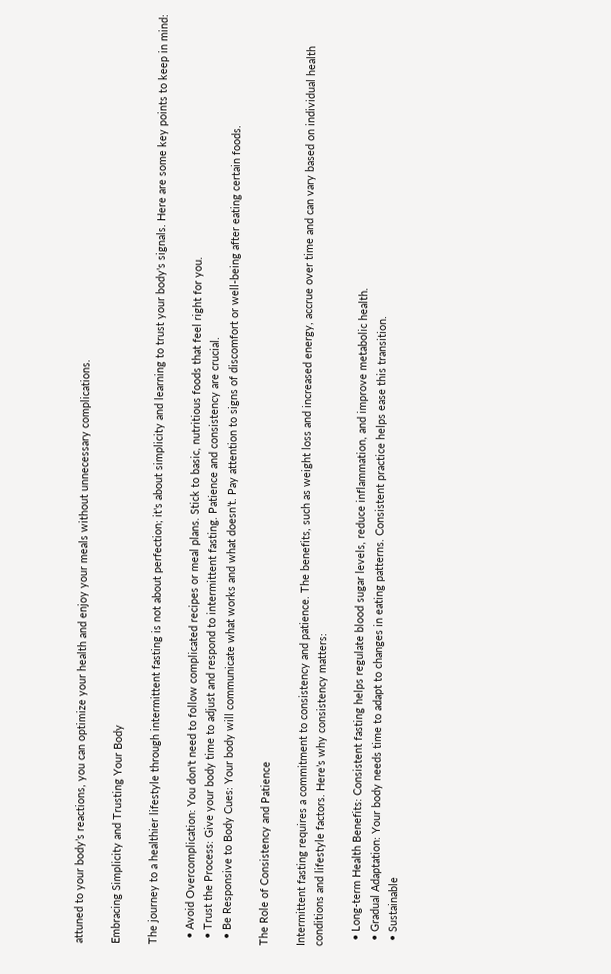attuned to your body’s reactions, you can optimize your health and enjoy your meals without unnecessary complications.

Embracing Simplicity and Trusting Your Body

The journey to a healthier lifestyle through intermittent fasting is not about perfection; it's about simplicity and learning to trust your body's signals. Here are some key points to keep in mind:

  • Avoid Overcomplication: You don't need to follow complicated recipes or meal plans. Stick to basic, nutritious foods that feel right for you.
  • Trust the Process: Give your body time to adjust and respond to intermittent fasting. Patience and consistency are crucial.
  • Be Responsive to Body Cues: Your body will communicate what works and what doesn’t. Pay attention to signs of discomfort or well-being after eating certain foods.

The Role of Consistency and Patience

Intermittent fasting requires a commitment to consistency and patience. The benefits, such as weight loss and increased energy, accrue over time and can vary based on individual health conditions and lifestyle factors. Here’s why consistency matters:

  • Long-term Health Benefits: Consistent fasting helps regulate blood sugar levels, reduce inflammation, and improve metabolic health.
  • Gradual Adaptation: Your body needs time to adapt to changes in eating patterns. Consistent practice helps ease this transition.
  • Sustainable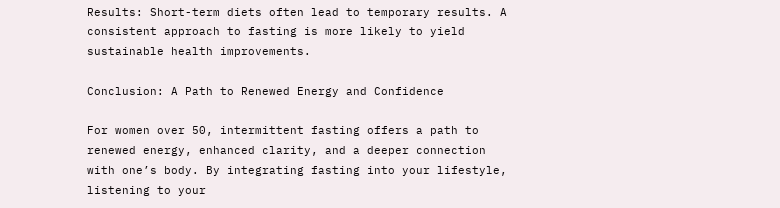Results: Short-term diets often lead to temporary results. A consistent approach to fasting is more likely to yield sustainable health improvements.

Conclusion: A Path to Renewed Energy and Confidence

For women over 50, intermittent fasting offers a path to renewed energy, enhanced clarity, and a deeper connection with one’s body. By integrating fasting into your lifestyle, listening to your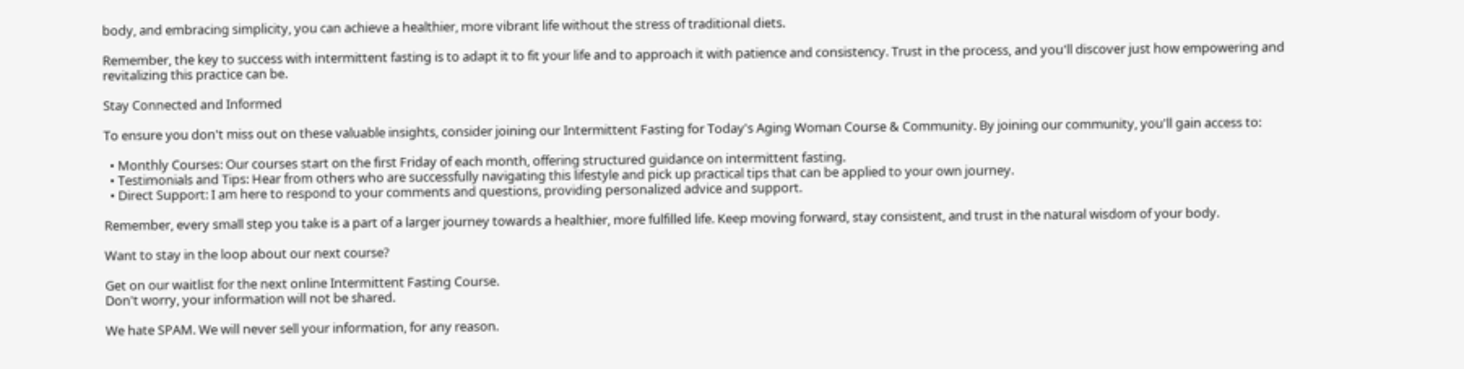body, and embracing simplicity, you can achieve a healthier, more vibrant life without the stress of traditional diets.

Remember, the key to success with intermittent fasting is to adapt it to fit your life and to approach it with patience and consistency. Trust in the process, and you'll discover just how empowering and revitalizing this practice can be.

Stay Connected and Informed

To ensure you don't miss out on these valuable insights, consider joining our Intermittent Fasting for Today's Aging Woman Course & Community. By joining our community, you'll gain access to:

  • Monthly Courses: Our courses start on the first Friday of each month, offering structured guidance on intermittent fasting.
  • Testimonials and Tips: Hear from others who are successfully navigating this lifestyle and pick up practical tips that can be applied to your own journey.
  • Direct Support: I am here to respond to your comments and questions, providing personalized advice and support.

Remember, every small step you take is a part of a larger journey towards a healthier, more fulfilled life. Keep moving forward, stay consistent, and trust in the natural wisdom of your body.

Want to stay in the loop about our next course?

Get on our waitlist for the next online Intermittent Fasting Course.
Don't worry, your information will not be shared.

We hate SPAM. We will never sell your information, for any reason.